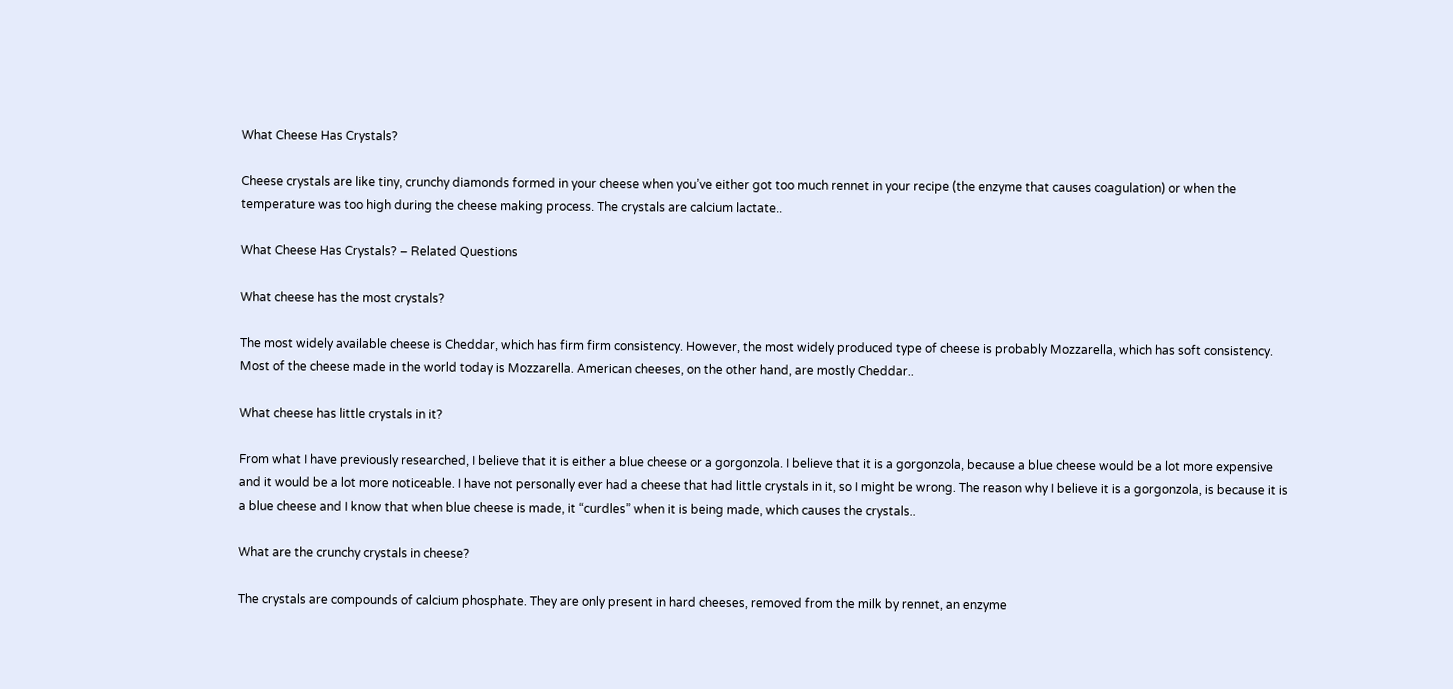What Cheese Has Crystals?

Cheese crystals are like tiny, crunchy diamonds formed in your cheese when you’ve either got too much rennet in your recipe (the enzyme that causes coagulation) or when the temperature was too high during the cheese making process. The crystals are calcium lactate..

What Cheese Has Crystals? – Related Questions

What cheese has the most crystals?

The most widely available cheese is Cheddar, which has firm firm consistency. However, the most widely produced type of cheese is probably Mozzarella, which has soft consistency. Most of the cheese made in the world today is Mozzarella. American cheeses, on the other hand, are mostly Cheddar..

What cheese has little crystals in it?

From what I have previously researched, I believe that it is either a blue cheese or a gorgonzola. I believe that it is a gorgonzola, because a blue cheese would be a lot more expensive and it would be a lot more noticeable. I have not personally ever had a cheese that had little crystals in it, so I might be wrong. The reason why I believe it is a gorgonzola, is because it is a blue cheese and I know that when blue cheese is made, it “curdles” when it is being made, which causes the crystals..

What are the crunchy crystals in cheese?

The crystals are compounds of calcium phosphate. They are only present in hard cheeses, removed from the milk by rennet, an enzyme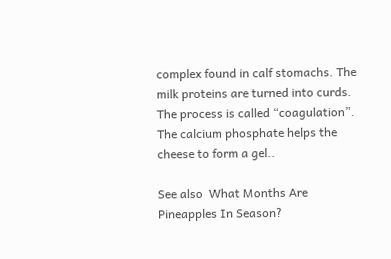complex found in calf stomachs. The milk proteins are turned into curds. The process is called “coagulation”. The calcium phosphate helps the cheese to form a gel..

See also  What Months Are Pineapples In Season?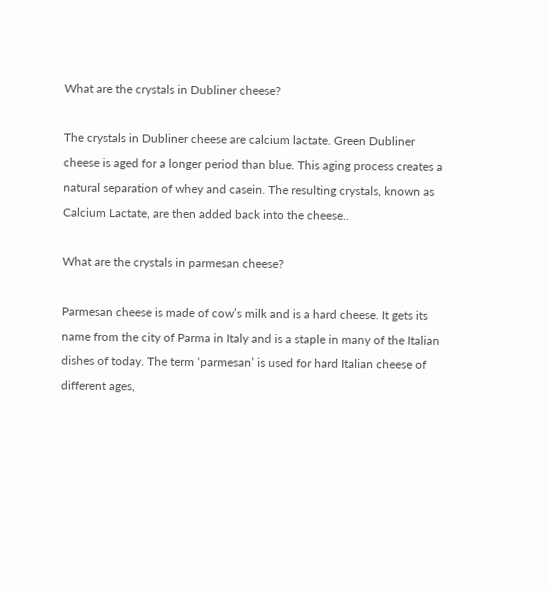What are the crystals in Dubliner cheese?

The crystals in Dubliner cheese are calcium lactate. Green Dubliner cheese is aged for a longer period than blue. This aging process creates a natural separation of whey and casein. The resulting crystals, known as Calcium Lactate, are then added back into the cheese..

What are the crystals in parmesan cheese?

Parmesan cheese is made of cow’s milk and is a hard cheese. It gets its name from the city of Parma in Italy and is a staple in many of the Italian dishes of today. The term ‘parmesan’ is used for hard Italian cheese of different ages,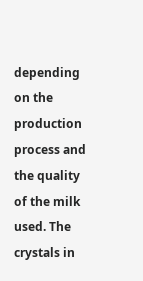depending on the production process and the quality of the milk used. The crystals in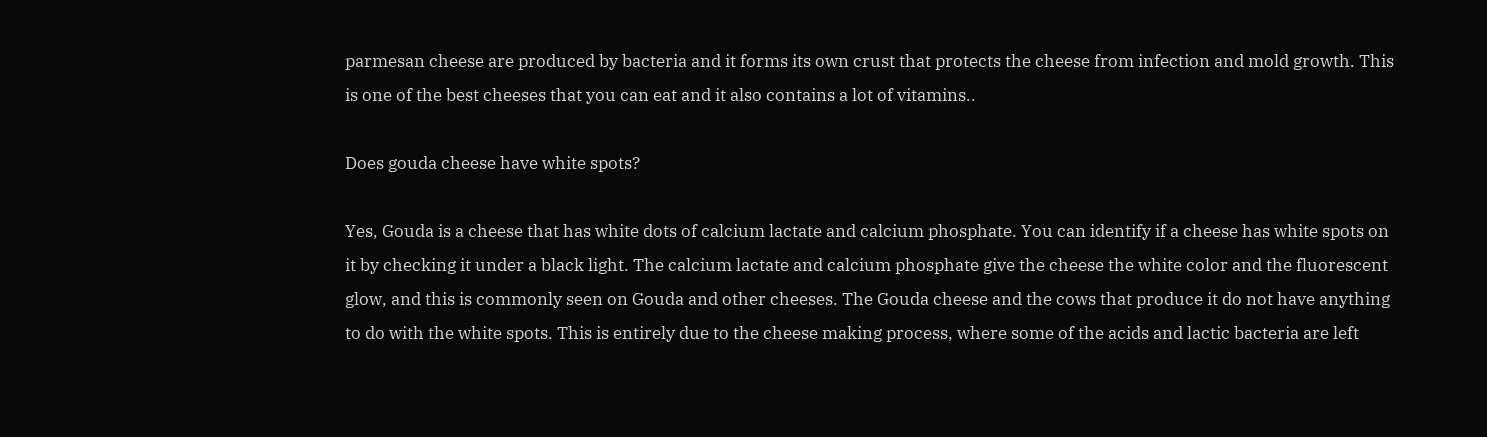parmesan cheese are produced by bacteria and it forms its own crust that protects the cheese from infection and mold growth. This is one of the best cheeses that you can eat and it also contains a lot of vitamins..

Does gouda cheese have white spots?

Yes, Gouda is a cheese that has white dots of calcium lactate and calcium phosphate. You can identify if a cheese has white spots on it by checking it under a black light. The calcium lactate and calcium phosphate give the cheese the white color and the fluorescent glow, and this is commonly seen on Gouda and other cheeses. The Gouda cheese and the cows that produce it do not have anything to do with the white spots. This is entirely due to the cheese making process, where some of the acids and lactic bacteria are left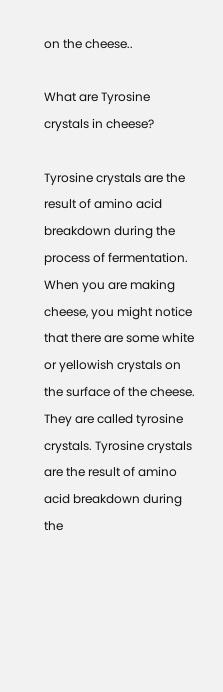on the cheese..

What are Tyrosine crystals in cheese?

Tyrosine crystals are the result of amino acid breakdown during the process of fermentation. When you are making cheese, you might notice that there are some white or yellowish crystals on the surface of the cheese. They are called tyrosine crystals. Tyrosine crystals are the result of amino acid breakdown during the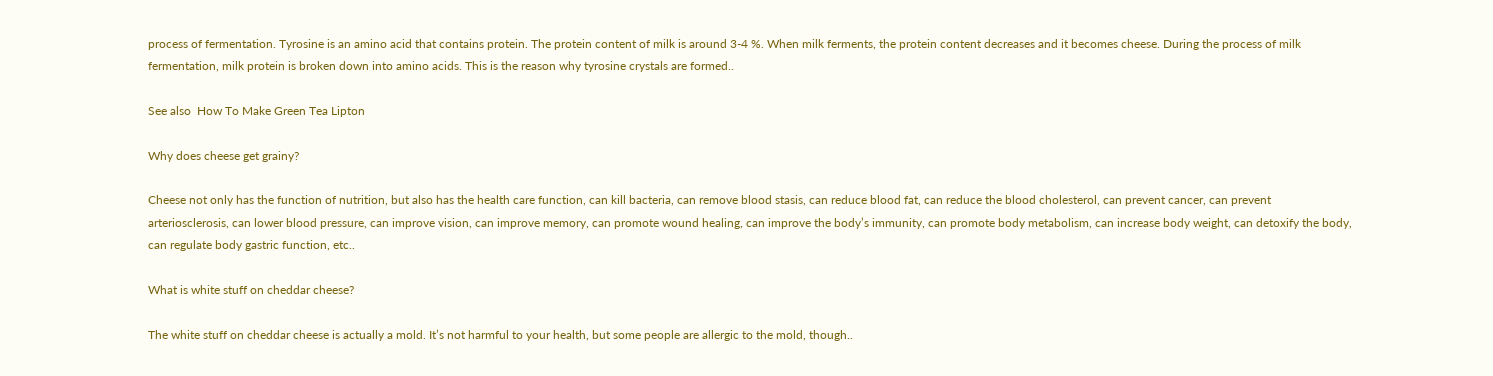process of fermentation. Tyrosine is an amino acid that contains protein. The protein content of milk is around 3-4 %. When milk ferments, the protein content decreases and it becomes cheese. During the process of milk fermentation, milk protein is broken down into amino acids. This is the reason why tyrosine crystals are formed..

See also  How To Make Green Tea Lipton

Why does cheese get grainy?

Cheese not only has the function of nutrition, but also has the health care function, can kill bacteria, can remove blood stasis, can reduce blood fat, can reduce the blood cholesterol, can prevent cancer, can prevent arteriosclerosis, can lower blood pressure, can improve vision, can improve memory, can promote wound healing, can improve the body’s immunity, can promote body metabolism, can increase body weight, can detoxify the body, can regulate body gastric function, etc..

What is white stuff on cheddar cheese?

The white stuff on cheddar cheese is actually a mold. It’s not harmful to your health, but some people are allergic to the mold, though..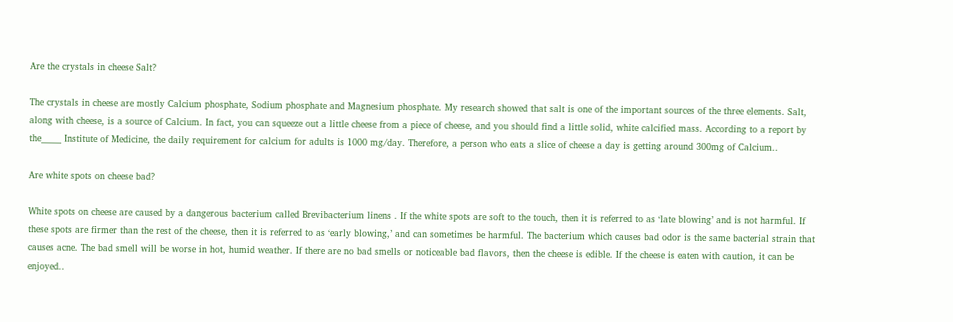Are the crystals in cheese Salt?

The crystals in cheese are mostly Calcium phosphate, Sodium phosphate and Magnesium phosphate. My research showed that salt is one of the important sources of the three elements. Salt, along with cheese, is a source of Calcium. In fact, you can squeeze out a little cheese from a piece of cheese, and you should find a little solid, white calcified mass. According to a report by the_____ Institute of Medicine, the daily requirement for calcium for adults is 1000 mg/day. Therefore, a person who eats a slice of cheese a day is getting around 300mg of Calcium..

Are white spots on cheese bad?

White spots on cheese are caused by a dangerous bacterium called Brevibacterium linens . If the white spots are soft to the touch, then it is referred to as ‘late blowing’ and is not harmful. If these spots are firmer than the rest of the cheese, then it is referred to as ‘early blowing,’ and can sometimes be harmful. The bacterium which causes bad odor is the same bacterial strain that causes acne. The bad smell will be worse in hot, humid weather. If there are no bad smells or noticeable bad flavors, then the cheese is edible. If the cheese is eaten with caution, it can be enjoyed..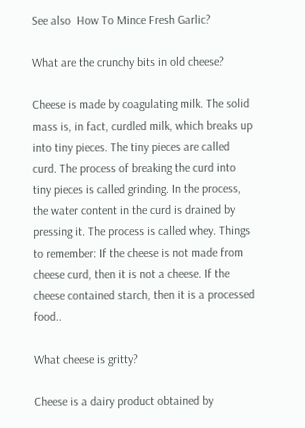See also  How To Mince Fresh Garlic?

What are the crunchy bits in old cheese?

Cheese is made by coagulating milk. The solid mass is, in fact, curdled milk, which breaks up into tiny pieces. The tiny pieces are called curd. The process of breaking the curd into tiny pieces is called grinding. In the process, the water content in the curd is drained by pressing it. The process is called whey. Things to remember: If the cheese is not made from cheese curd, then it is not a cheese. If the cheese contained starch, then it is a processed food..

What cheese is gritty?

Cheese is a dairy product obtained by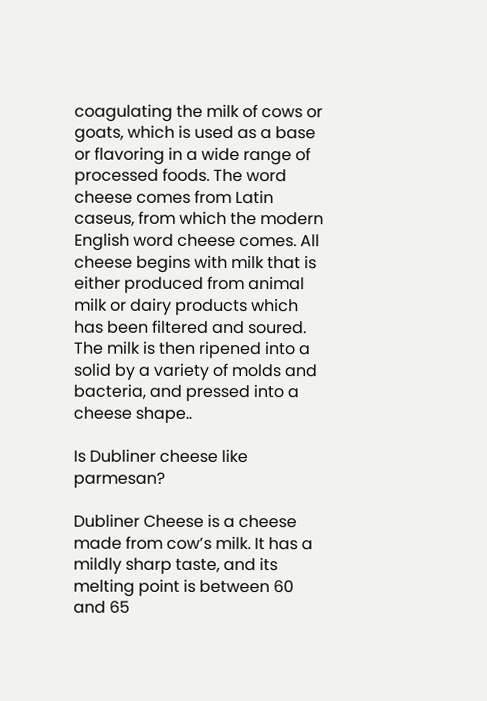coagulating the milk of cows or goats, which is used as a base or flavoring in a wide range of processed foods. The word cheese comes from Latin caseus, from which the modern English word cheese comes. All cheese begins with milk that is either produced from animal milk or dairy products which has been filtered and soured. The milk is then ripened into a solid by a variety of molds and bacteria, and pressed into a cheese shape..

Is Dubliner cheese like parmesan?

Dubliner Cheese is a cheese made from cow’s milk. It has a mildly sharp taste, and its melting point is between 60 and 65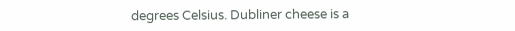degrees Celsius. Dubliner cheese is a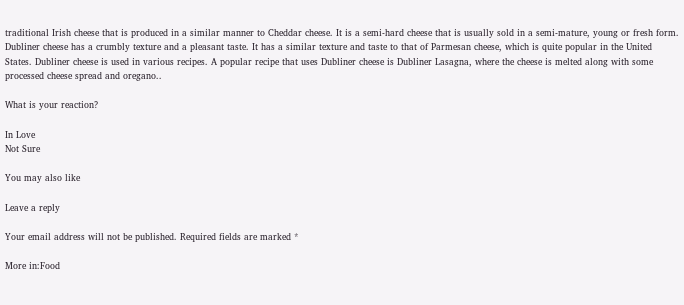traditional Irish cheese that is produced in a similar manner to Cheddar cheese. It is a semi-hard cheese that is usually sold in a semi-mature, young or fresh form. Dubliner cheese has a crumbly texture and a pleasant taste. It has a similar texture and taste to that of Parmesan cheese, which is quite popular in the United States. Dubliner cheese is used in various recipes. A popular recipe that uses Dubliner cheese is Dubliner Lasagna, where the cheese is melted along with some processed cheese spread and oregano..

What is your reaction?

In Love
Not Sure

You may also like

Leave a reply

Your email address will not be published. Required fields are marked *

More in:Food